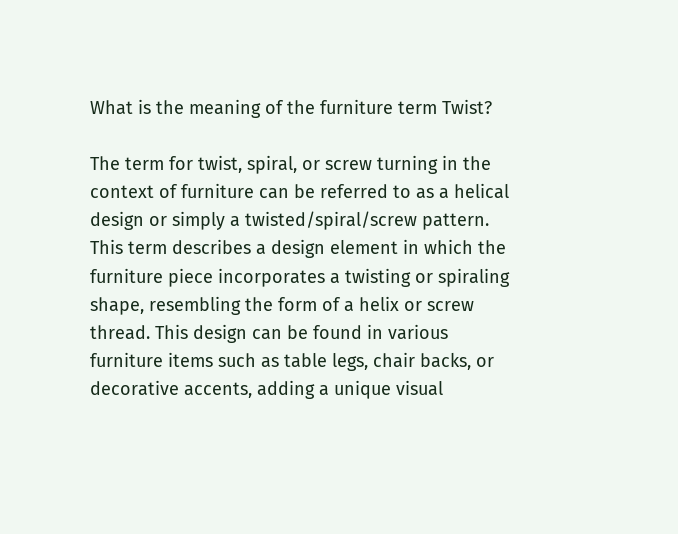What is the meaning of the furniture term Twist?

The term for twist, spiral, or screw turning in the context of furniture can be referred to as a helical design or simply a twisted/spiral/screw pattern. This term describes a design element in which the furniture piece incorporates a twisting or spiraling shape, resembling the form of a helix or screw thread. This design can be found in various furniture items such as table legs, chair backs, or decorative accents, adding a unique visual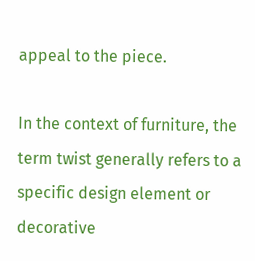appeal to the piece.

In the context of furniture, the term twist generally refers to a specific design element or decorative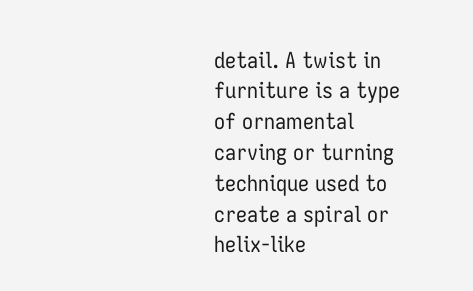detail. A twist in furniture is a type of ornamental carving or turning technique used to create a spiral or helix-like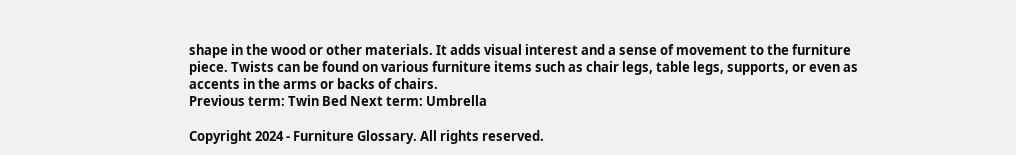shape in the wood or other materials. It adds visual interest and a sense of movement to the furniture piece. Twists can be found on various furniture items such as chair legs, table legs, supports, or even as accents in the arms or backs of chairs.
Previous term: Twin Bed Next term: Umbrella

Copyright 2024 - Furniture Glossary. All rights reserved.